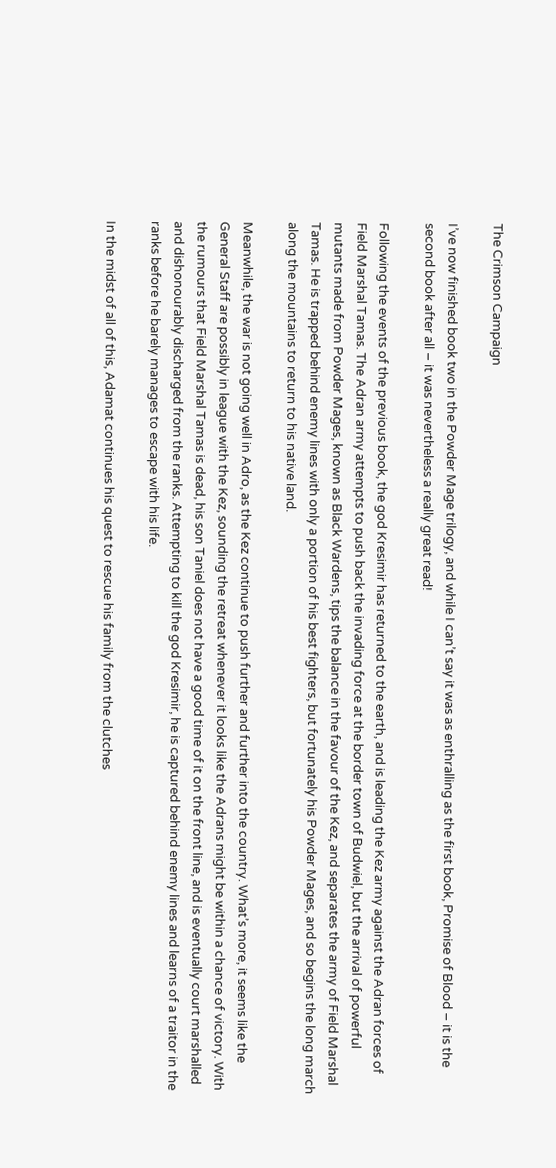The Crimson Campaign

I’ve now finished book two in the Powder Mage trilogy, and while I can’t say it was as enthralling as the first book, Promise of Blood – it is the second book after all – it was nevertheless a really great read!

Following the events of the previous book, the god Kresimir has returned to the earth, and is leading the Kez army against the Adran forces of Field Marshal Tamas. The Adran army attempts to push back the invading force at the border town of Budwiel, but the arrival of powerful mutants made from Powder Mages, known as Black Wardens, tips the balance in the favour of the Kez, and separates the army of Field Marshal Tamas. He is trapped behind enemy lines with only a portion of his best fighters, but fortunately his Powder Mages, and so begins the long march along the mountains to return to his native land.

Meanwhile, the war is not going well in Adro, as the Kez continue to push further and further into the country. What’s more, it seems like the General Staff are possibly in league with the Kez, sounding the retreat whenever it looks like the Adrans might be within a chance of victory. With the rumours that Field Marshal Tamas is dead, his son Taniel does not have a good time of it on the front line, and is eventually court marshalled and dishonourably discharged from the ranks. Attempting to kill the god Kresimir, he is captured behind enemy lines and learns of a traitor in the ranks before he barely manages to escape with his life.

In the midst of all of this, Adamat continues his quest to rescue his family from the clutches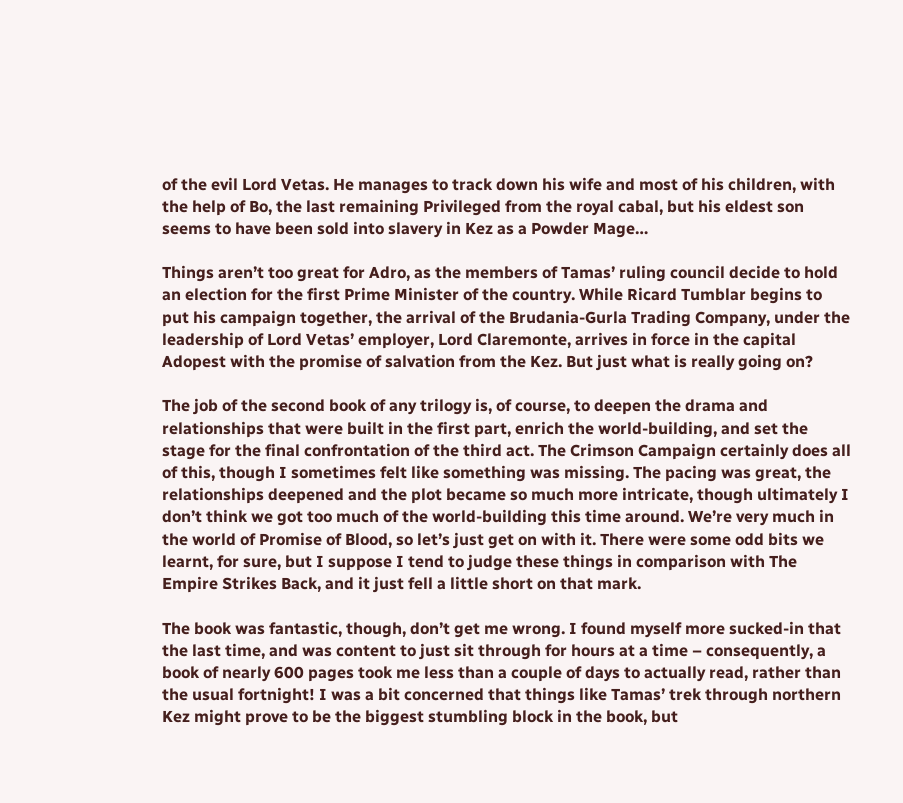of the evil Lord Vetas. He manages to track down his wife and most of his children, with the help of Bo, the last remaining Privileged from the royal cabal, but his eldest son seems to have been sold into slavery in Kez as a Powder Mage…

Things aren’t too great for Adro, as the members of Tamas’ ruling council decide to hold an election for the first Prime Minister of the country. While Ricard Tumblar begins to put his campaign together, the arrival of the Brudania-Gurla Trading Company, under the leadership of Lord Vetas’ employer, Lord Claremonte, arrives in force in the capital Adopest with the promise of salvation from the Kez. But just what is really going on?

The job of the second book of any trilogy is, of course, to deepen the drama and relationships that were built in the first part, enrich the world-building, and set the stage for the final confrontation of the third act. The Crimson Campaign certainly does all of this, though I sometimes felt like something was missing. The pacing was great, the relationships deepened and the plot became so much more intricate, though ultimately I don’t think we got too much of the world-building this time around. We’re very much in the world of Promise of Blood, so let’s just get on with it. There were some odd bits we learnt, for sure, but I suppose I tend to judge these things in comparison with The Empire Strikes Back, and it just fell a little short on that mark.

The book was fantastic, though, don’t get me wrong. I found myself more sucked-in that the last time, and was content to just sit through for hours at a time – consequently, a book of nearly 600 pages took me less than a couple of days to actually read, rather than the usual fortnight! I was a bit concerned that things like Tamas’ trek through northern Kez might prove to be the biggest stumbling block in the book, but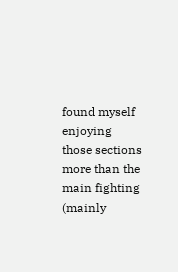found myself enjoying those sections more than the main fighting (mainly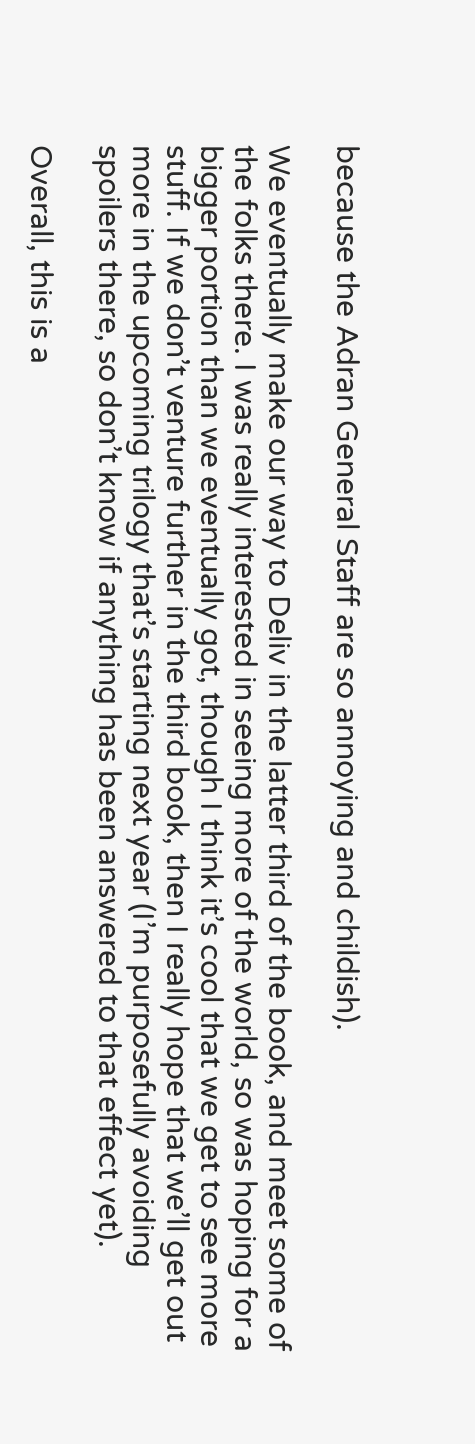because the Adran General Staff are so annoying and childish).

We eventually make our way to Deliv in the latter third of the book, and meet some of the folks there. I was really interested in seeing more of the world, so was hoping for a bigger portion than we eventually got, though I think it’s cool that we get to see more stuff. If we don’t venture further in the third book, then I really hope that we’ll get out more in the upcoming trilogy that’s starting next year (I’m purposefully avoiding spoilers there, so don’t know if anything has been answered to that effect yet).

Overall, this is a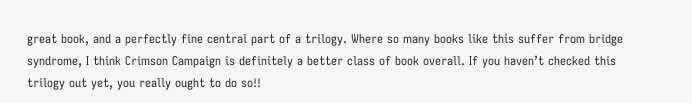great book, and a perfectly fine central part of a trilogy. Where so many books like this suffer from bridge syndrome, I think Crimson Campaign is definitely a better class of book overall. If you haven’t checked this trilogy out yet, you really ought to do so!!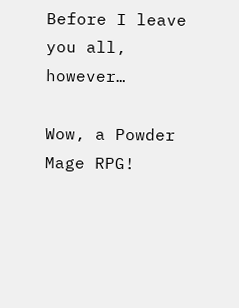Before I leave you all, however…

Wow, a Powder Mage RPG!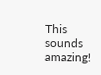This sounds amazing!